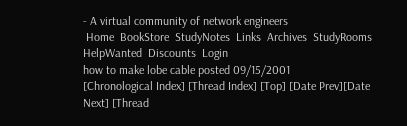- A virtual community of network engineers
 Home  BookStore  StudyNotes  Links  Archives  StudyRooms  HelpWanted  Discounts  Login
how to make lobe cable posted 09/15/2001
[Chronological Index] [Thread Index] [Top] [Date Prev][Date Next] [Thread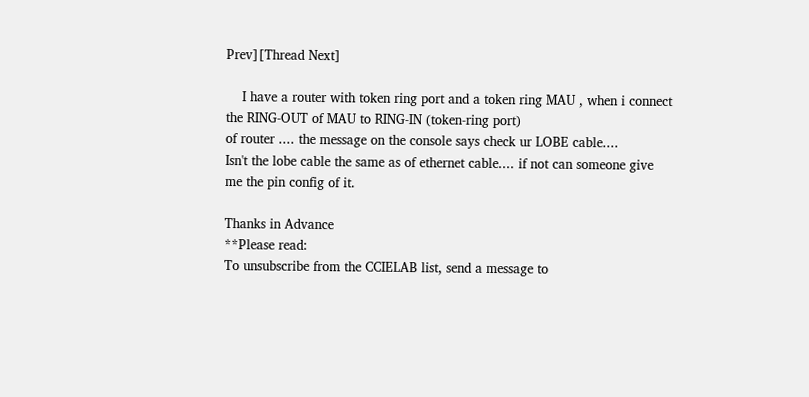Prev][Thread Next]

    I have a router with token ring port and a token ring MAU , when i connect
the RING-OUT of MAU to RING-IN (token-ring port)
of router .... the message on the console says check ur LOBE cable....
Isn't the lobe cable the same as of ethernet cable.... if not can someone give
me the pin config of it.

Thanks in Advance
**Please read:
To unsubscribe from the CCIELAB list, send a message to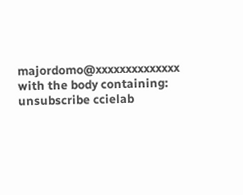majordomo@xxxxxxxxxxxxxx with the body containing:
unsubscribe ccielab